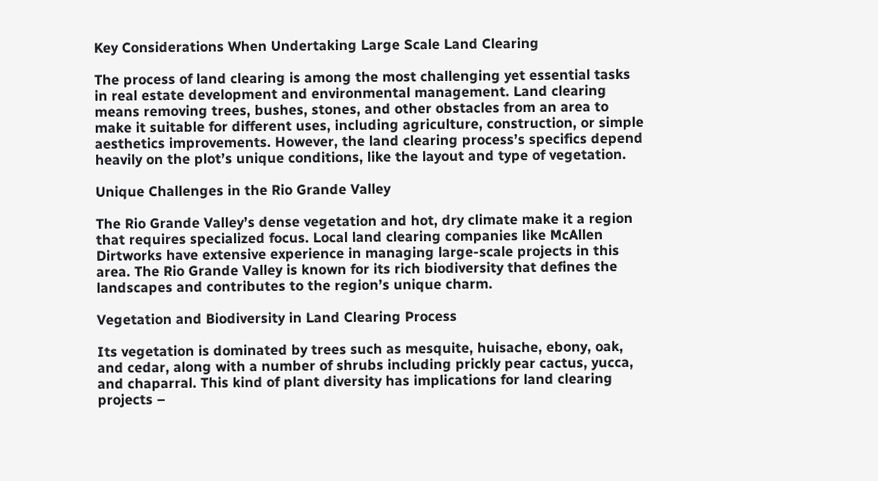Key Considerations When Undertaking Large Scale Land Clearing

The process of land clearing is among the most challenging yet essential tasks in real estate development and environmental management. Land clearing means removing trees, bushes, stones, and other obstacles from an area to make it suitable for different uses, including agriculture, construction, or simple aesthetics improvements. However, the land clearing process’s specifics depend heavily on the plot’s unique conditions, like the layout and type of vegetation.

Unique Challenges in the Rio Grande Valley

The Rio Grande Valley’s dense vegetation and hot, dry climate make it a region that requires specialized focus. Local land clearing companies like McAllen Dirtworks have extensive experience in managing large-scale projects in this area. The Rio Grande Valley is known for its rich biodiversity that defines the landscapes and contributes to the region’s unique charm.

Vegetation and Biodiversity in Land Clearing Process

Its vegetation is dominated by trees such as mesquite, huisache, ebony, oak, and cedar, along with a number of shrubs including prickly pear cactus, yucca, and chaparral. This kind of plant diversity has implications for land clearing projects –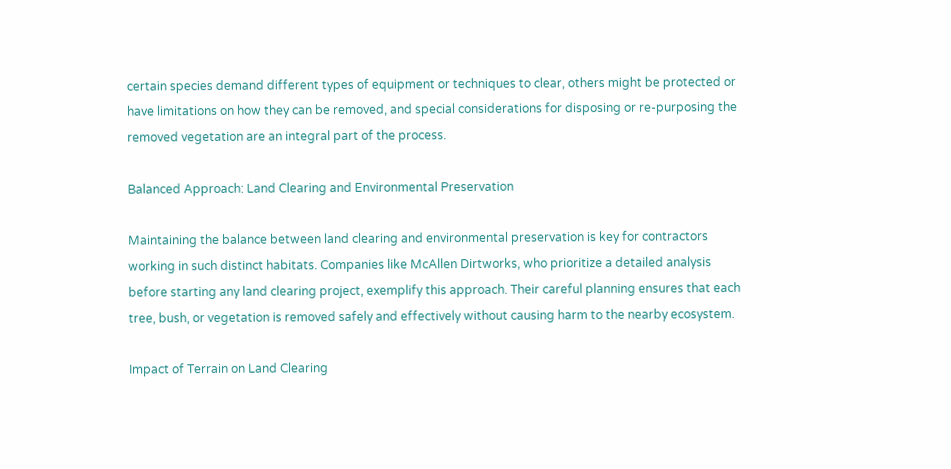certain species demand different types of equipment or techniques to clear, others might be protected or have limitations on how they can be removed, and special considerations for disposing or re-purposing the removed vegetation are an integral part of the process.

Balanced Approach: Land Clearing and Environmental Preservation

Maintaining the balance between land clearing and environmental preservation is key for contractors working in such distinct habitats. Companies like McAllen Dirtworks, who prioritize a detailed analysis before starting any land clearing project, exemplify this approach. Their careful planning ensures that each tree, bush, or vegetation is removed safely and effectively without causing harm to the nearby ecosystem.

Impact of Terrain on Land Clearing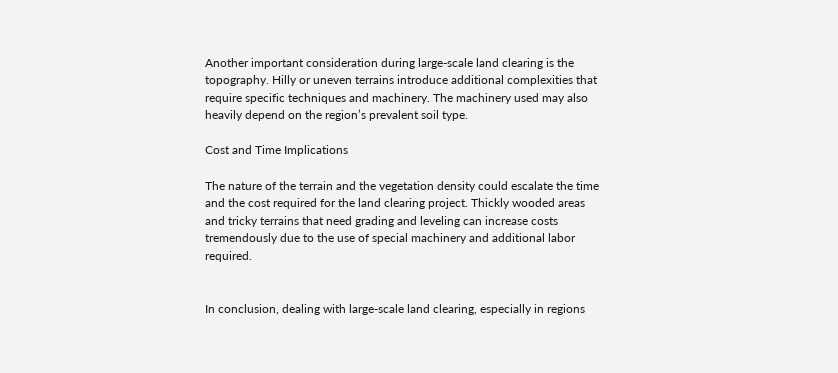Another important consideration during large-scale land clearing is the topography. Hilly or uneven terrains introduce additional complexities that require specific techniques and machinery. The machinery used may also heavily depend on the region’s prevalent soil type.

Cost and Time Implications

The nature of the terrain and the vegetation density could escalate the time and the cost required for the land clearing project. Thickly wooded areas and tricky terrains that need grading and leveling can increase costs tremendously due to the use of special machinery and additional labor required.


In conclusion, dealing with large-scale land clearing, especially in regions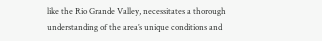like the Rio Grande Valley, necessitates a thorough understanding of the area’s unique conditions and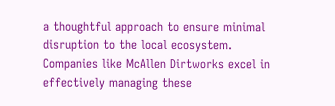a thoughtful approach to ensure minimal disruption to the local ecosystem. Companies like McAllen Dirtworks excel in effectively managing these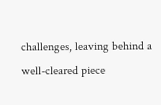challenges, leaving behind a well-cleared piece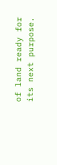of land ready for its next purpose.